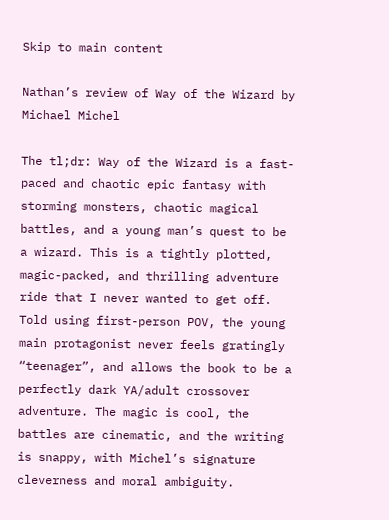Skip to main content

Nathan’s review of Way of the Wizard by Michael Michel

The tl;dr: Way of the Wizard is a fast-paced and chaotic epic fantasy with storming monsters, chaotic magical battles, and a young man’s quest to be a wizard. This is a tightly plotted, magic-packed, and thrilling adventure ride that I never wanted to get off. Told using first-person POV, the young main protagonist never feels gratingly “teenager”, and allows the book to be a perfectly dark YA/adult crossover adventure. The magic is cool, the battles are cinematic, and the writing is snappy, with Michel’s signature cleverness and moral ambiguity.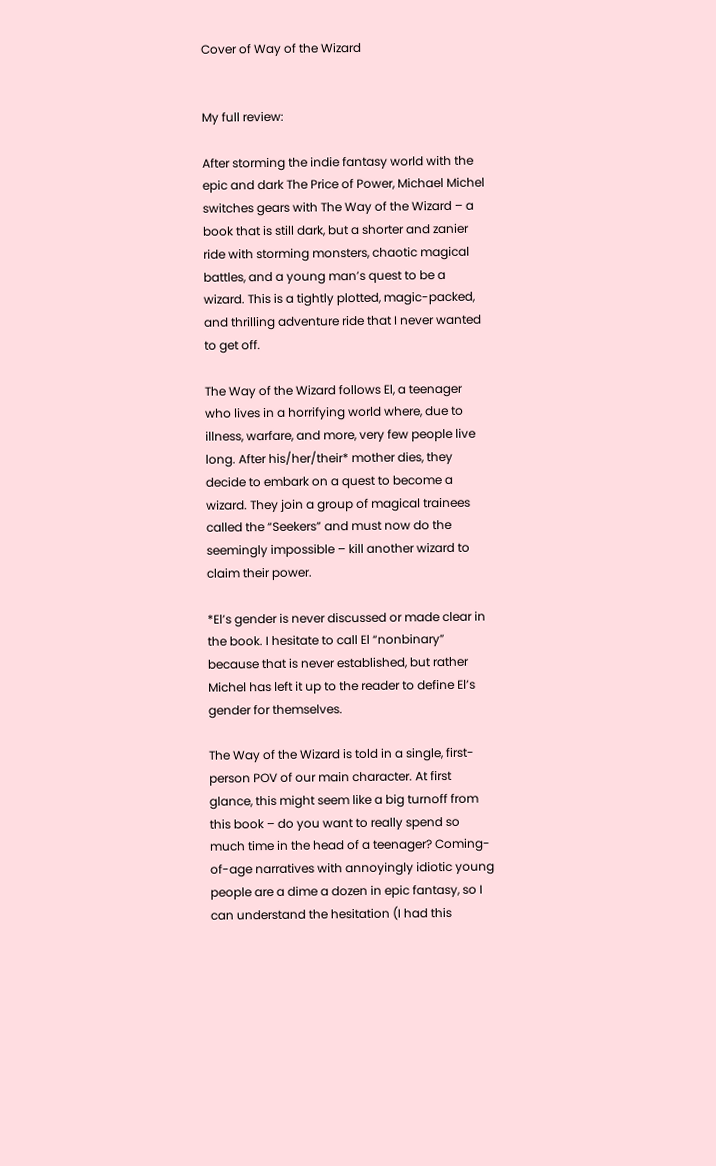Cover of Way of the Wizard


My full review:

After storming the indie fantasy world with the epic and dark The Price of Power, Michael Michel switches gears with The Way of the Wizard – a book that is still dark, but a shorter and zanier ride with storming monsters, chaotic magical battles, and a young man’s quest to be a wizard. This is a tightly plotted, magic-packed, and thrilling adventure ride that I never wanted to get off.

The Way of the Wizard follows El, a teenager who lives in a horrifying world where, due to illness, warfare, and more, very few people live long. After his/her/their* mother dies, they decide to embark on a quest to become a wizard. They join a group of magical trainees called the “Seekers” and must now do the seemingly impossible – kill another wizard to claim their power.

*El’s gender is never discussed or made clear in the book. I hesitate to call El “nonbinary” because that is never established, but rather Michel has left it up to the reader to define El’s gender for themselves.

The Way of the Wizard is told in a single, first-person POV of our main character. At first glance, this might seem like a big turnoff from this book – do you want to really spend so much time in the head of a teenager? Coming-of-age narratives with annoyingly idiotic young people are a dime a dozen in epic fantasy, so I can understand the hesitation (I had this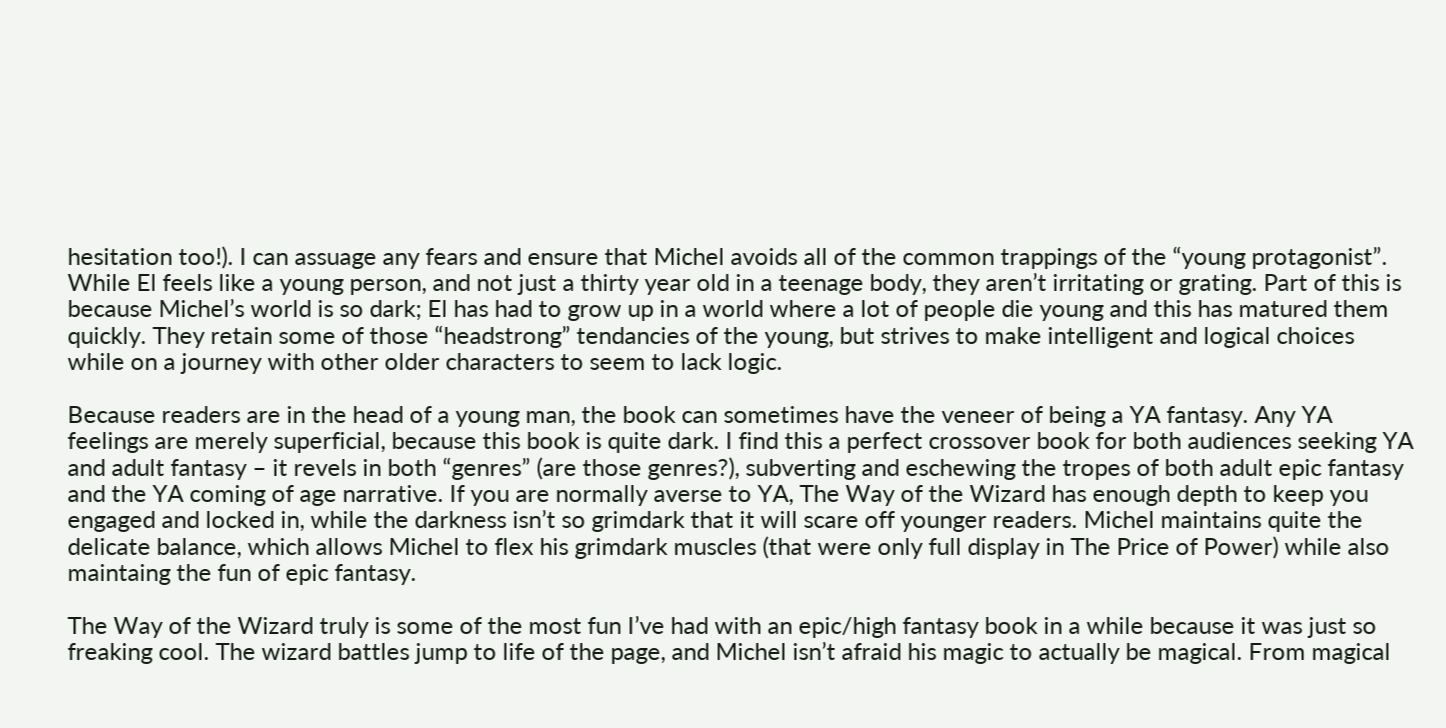hesitation too!). I can assuage any fears and ensure that Michel avoids all of the common trappings of the “young protagonist”. While El feels like a young person, and not just a thirty year old in a teenage body, they aren’t irritating or grating. Part of this is because Michel’s world is so dark; El has had to grow up in a world where a lot of people die young and this has matured them quickly. They retain some of those “headstrong” tendancies of the young, but strives to make intelligent and logical choices while on a journey with other older characters to seem to lack logic.

Because readers are in the head of a young man, the book can sometimes have the veneer of being a YA fantasy. Any YA feelings are merely superficial, because this book is quite dark. I find this a perfect crossover book for both audiences seeking YA and adult fantasy – it revels in both “genres” (are those genres?), subverting and eschewing the tropes of both adult epic fantasy and the YA coming of age narrative. If you are normally averse to YA, The Way of the Wizard has enough depth to keep you engaged and locked in, while the darkness isn’t so grimdark that it will scare off younger readers. Michel maintains quite the delicate balance, which allows Michel to flex his grimdark muscles (that were only full display in The Price of Power) while also maintaing the fun of epic fantasy.

The Way of the Wizard truly is some of the most fun I’ve had with an epic/high fantasy book in a while because it was just so freaking cool. The wizard battles jump to life of the page, and Michel isn’t afraid his magic to actually be magical. From magical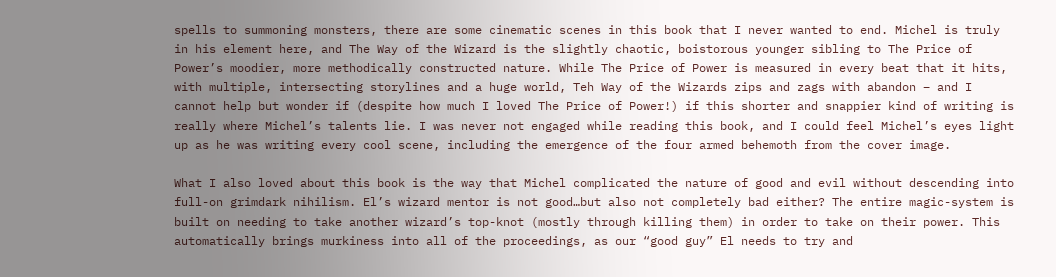spells to summoning monsters, there are some cinematic scenes in this book that I never wanted to end. Michel is truly in his element here, and The Way of the Wizard is the slightly chaotic, boistorous younger sibling to The Price of Power’s moodier, more methodically constructed nature. While The Price of Power is measured in every beat that it hits, with multiple, intersecting storylines and a huge world, Teh Way of the Wizards zips and zags with abandon – and I cannot help but wonder if (despite how much I loved The Price of Power!) if this shorter and snappier kind of writing is really where Michel’s talents lie. I was never not engaged while reading this book, and I could feel Michel’s eyes light up as he was writing every cool scene, including the emergence of the four armed behemoth from the cover image.

What I also loved about this book is the way that Michel complicated the nature of good and evil without descending into full-on grimdark nihilism. El’s wizard mentor is not good…but also not completely bad either? The entire magic-system is built on needing to take another wizard’s top-knot (mostly through killing them) in order to take on their power. This automatically brings murkiness into all of the proceedings, as our “good guy” El needs to try and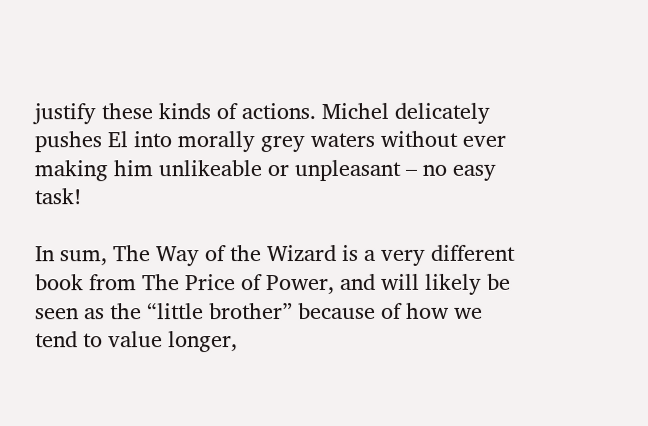justify these kinds of actions. Michel delicately pushes El into morally grey waters without ever making him unlikeable or unpleasant – no easy task!

In sum, The Way of the Wizard is a very different book from The Price of Power, and will likely be seen as the “little brother” because of how we tend to value longer,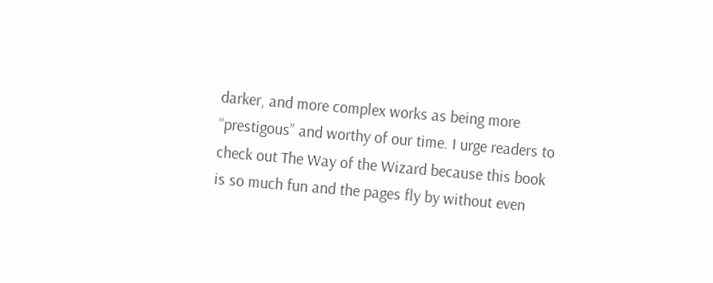darker, and more complex works as being more “prestigous” and worthy of our time. I urge readers to check out The Way of the Wizard because this book is so much fun and the pages fly by without even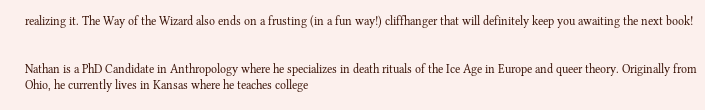realizing it. The Way of the Wizard also ends on a frusting (in a fun way!) cliffhanger that will definitely keep you awaiting the next book!


Nathan is a PhD Candidate in Anthropology where he specializes in death rituals of the Ice Age in Europe and queer theory. Originally from Ohio, he currently lives in Kansas where he teaches college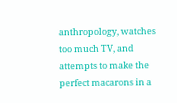anthropology, watches too much TV, and attempts to make the perfect macarons in a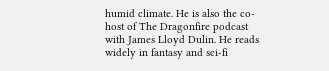humid climate. He is also the co-host of The Dragonfire podcast with James Lloyd Dulin. He reads widely in fantasy and sci-fi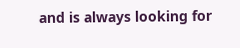and is always looking for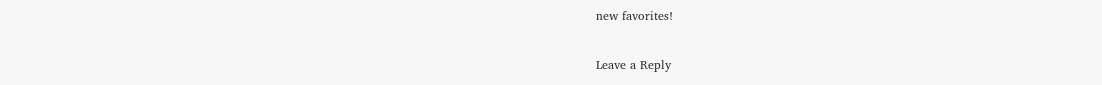new favorites!

Leave a Reply